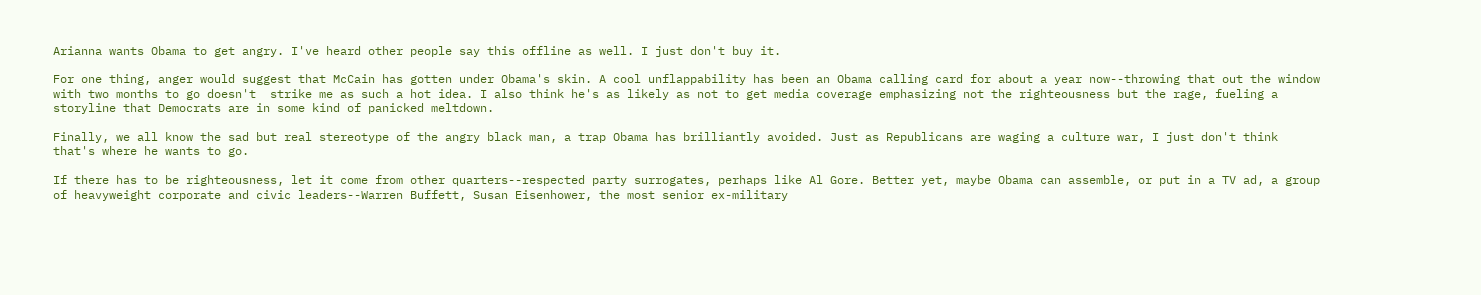Arianna wants Obama to get angry. I've heard other people say this offline as well. I just don't buy it.

For one thing, anger would suggest that McCain has gotten under Obama's skin. A cool unflappability has been an Obama calling card for about a year now--throwing that out the window with two months to go doesn't  strike me as such a hot idea. I also think he's as likely as not to get media coverage emphasizing not the righteousness but the rage, fueling a storyline that Democrats are in some kind of panicked meltdown.

Finally, we all know the sad but real stereotype of the angry black man, a trap Obama has brilliantly avoided. Just as Republicans are waging a culture war, I just don't think that's where he wants to go.

If there has to be righteousness, let it come from other quarters--respected party surrogates, perhaps like Al Gore. Better yet, maybe Obama can assemble, or put in a TV ad, a group of heavyweight corporate and civic leaders--Warren Buffett, Susan Eisenhower, the most senior ex-military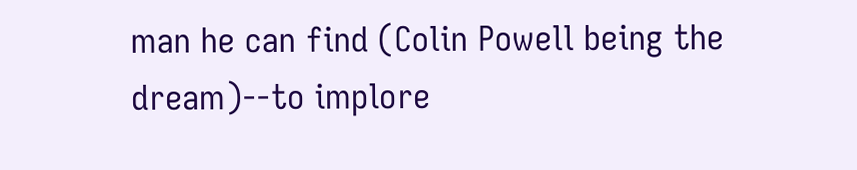man he can find (Colin Powell being the dream)--to implore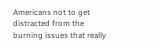Americans not to get distracted from the burning issues that really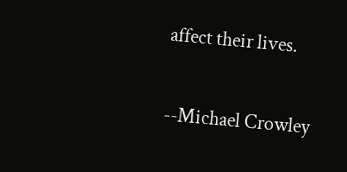affect their lives.

--Michael Crowley